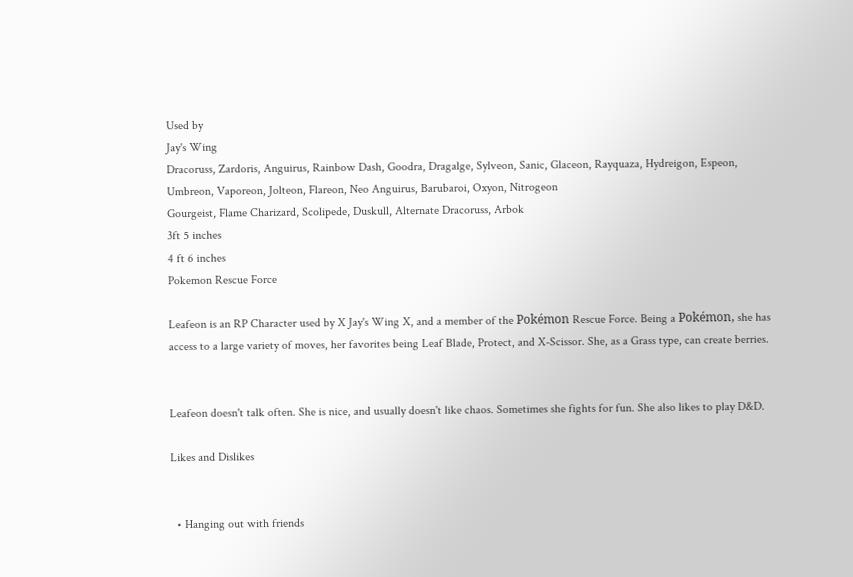Used by
Jay's Wing
Dracoruss, Zardoris, Anguirus, Rainbow Dash, Goodra, Dragalge, Sylveon, Sanic, Glaceon, Rayquaza, Hydreigon, Espeon, Umbreon, Vaporeon, Jolteon, Flareon, Neo Anguirus, Barubaroi, Oxyon, Nitrogeon
Gourgeist, Flame Charizard, Scolipede, Duskull, Alternate Dracoruss, Arbok
3ft 5 inches
4 ft 6 inches
Pokemon Rescue Force

Leafeon is an RP Character used by X Jay's Wing X, and a member of the Pokémon Rescue Force. Being a Pokémon, she has access to a large variety of moves, her favorites being Leaf Blade, Protect, and X-Scissor. She, as a Grass type, can create berries.


Leafeon doesn't talk often. She is nice, and usually doesn't like chaos. Sometimes she fights for fun. She also likes to play D&D.

Likes and Dislikes


  • Hanging out with friends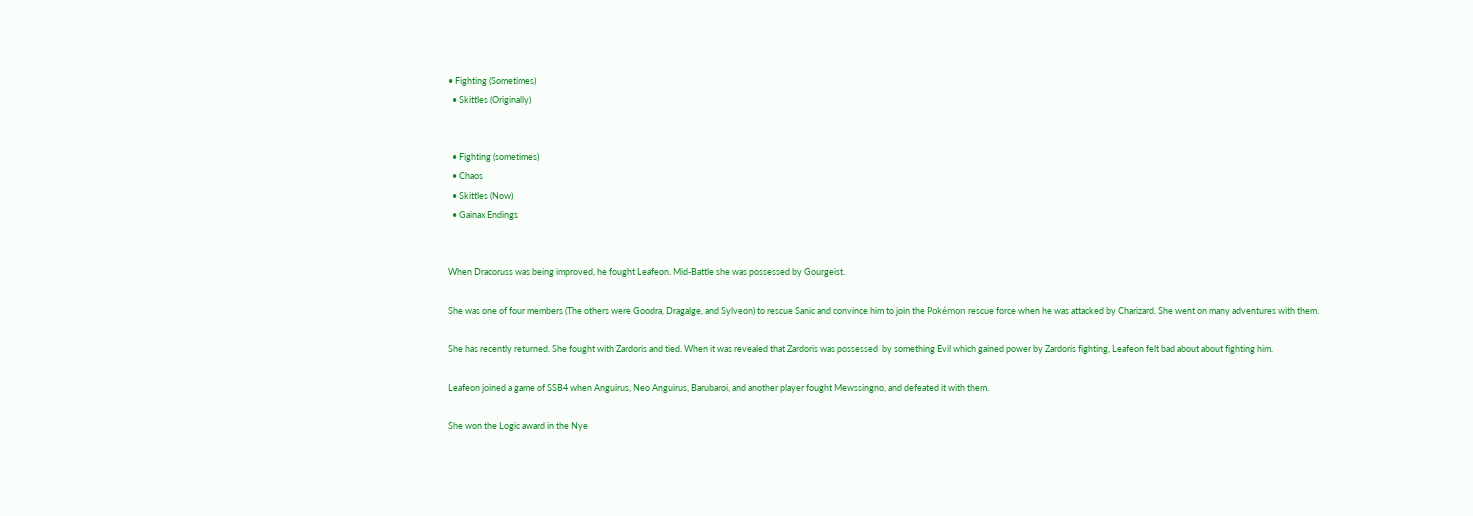• Fighting (Sometimes)
  • Skittles (Originally)


  • Fighting (sometimes)
  • Chaos
  • Skittles (Now)
  • Gainax Endings


When Dracoruss was being improved, he fought Leafeon. Mid-Battle she was possessed by Gourgeist.

She was one of four members (The others were Goodra, Dragalge, and Sylveon) to rescue Sanic and convince him to join the Pokémon rescue force when he was attacked by Charizard. She went on many adventures with them.

She has recently returned. She fought with Zardoris and tied. When it was revealed that Zardoris was possessed  by something Evil which gained power by Zardoris fighting, Leafeon felt bad about about fighting him.

Leafeon joined a game of SSB4 when Anguirus, Neo Anguirus, Barubaroi, and another player fought Mewssingno, and defeated it with them.

She won the Logic award in the Nye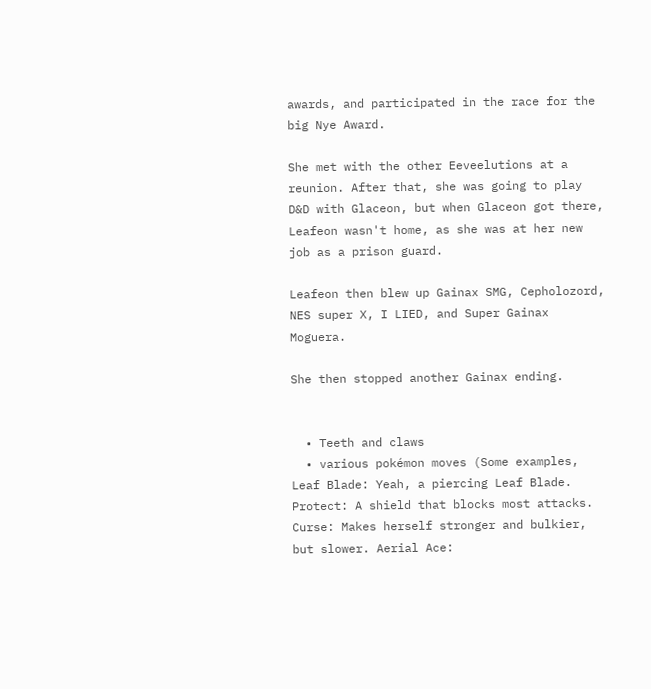awards, and participated in the race for the big Nye Award.

She met with the other Eeveelutions at a reunion. After that, she was going to play D&D with Glaceon, but when Glaceon got there, Leafeon wasn't home, as she was at her new job as a prison guard.

Leafeon then blew up Gainax SMG, Cepholozord, NES super X, I LIED, and Super Gainax Moguera.

She then stopped another Gainax ending.


  • Teeth and claws
  • various pokémon moves (Some examples, Leaf Blade: Yeah, a piercing Leaf Blade. Protect: A shield that blocks most attacks. Curse: Makes herself stronger and bulkier, but slower. Aerial Ace: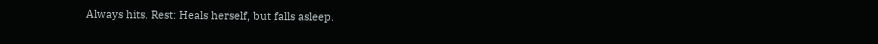Always hits. Rest: Heals herself, but falls asleep.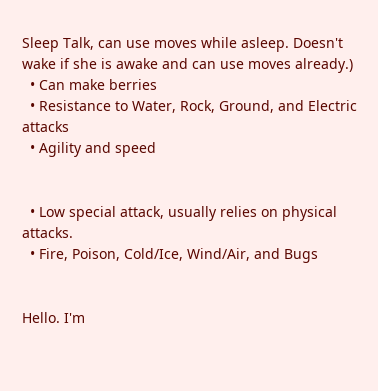Sleep Talk, can use moves while asleep. Doesn't wake if she is awake and can use moves already.)
  • Can make berries
  • Resistance to Water, Rock, Ground, and Electric attacks
  • Agility and speed


  • Low special attack, usually relies on physical attacks.
  • Fire, Poison, Cold/Ice, Wind/Air, and Bugs


Hello. I'm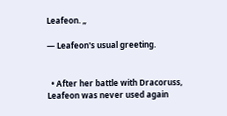Leafeon. „

— Leafeon's usual greeting.


  • After her battle with Dracoruss, Leafeon was never used again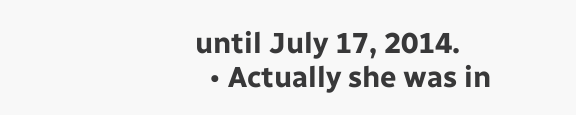until July 17, 2014.
  • Actually she was in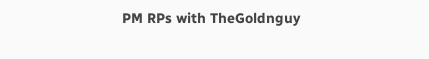PM RPs with TheGoldnguy